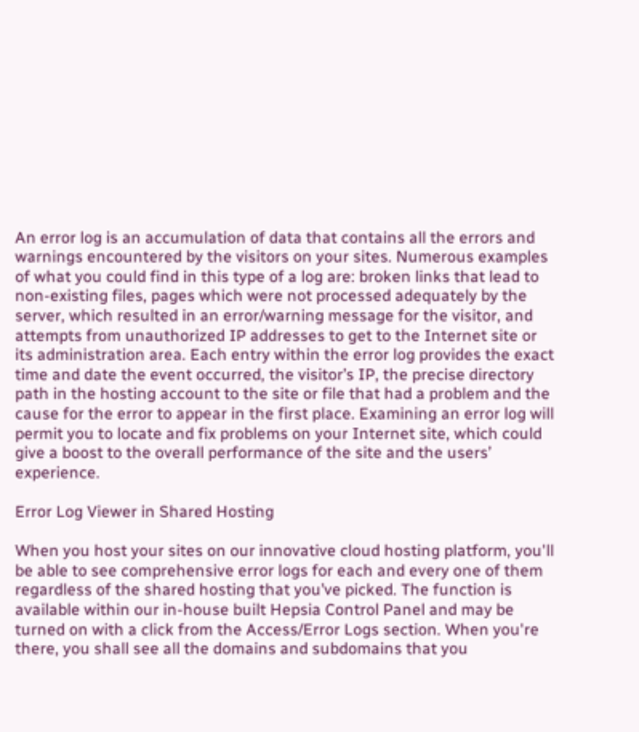An error log is an accumulation of data that contains all the errors and warnings encountered by the visitors on your sites. Numerous examples of what you could find in this type of a log are: broken links that lead to non-existing files, pages which were not processed adequately by the server, which resulted in an error/warning message for the visitor, and attempts from unauthorized IP addresses to get to the Internet site or its administration area. Each entry within the error log provides the exact time and date the event occurred, the visitor’s IP, the precise directory path in the hosting account to the site or file that had a problem and the cause for the error to appear in the first place. Examining an error log will permit you to locate and fix problems on your Internet site, which could give a boost to the overall performance of the site and the users’ experience.

Error Log Viewer in Shared Hosting

When you host your sites on our innovative cloud hosting platform, you'll be able to see comprehensive error logs for each and every one of them regardless of the shared hosting that you’ve picked. The function is available within our in-house built Hepsia Control Panel and may be turned on with a click from the Access/Error Logs section. When you're there, you shall see all the domains and subdomains that you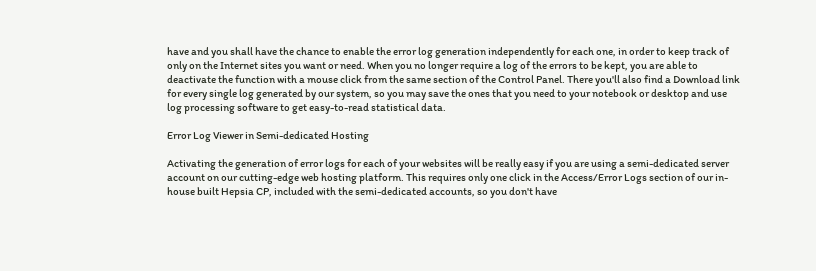have and you shall have the chance to enable the error log generation independently for each one, in order to keep track of only on the Internet sites you want or need. When you no longer require a log of the errors to be kept, you are able to deactivate the function with a mouse click from the same section of the Control Panel. There you'll also find a Download link for every single log generated by our system, so you may save the ones that you need to your notebook or desktop and use log processing software to get easy-to-read statistical data.

Error Log Viewer in Semi-dedicated Hosting

Activating the generation of error logs for each of your websites will be really easy if you are using a semi-dedicated server account on our cutting-edge web hosting platform. This requires only one click in the Access/Error Logs section of our in-house built Hepsia CP, included with the semi-dedicated accounts, so you don't have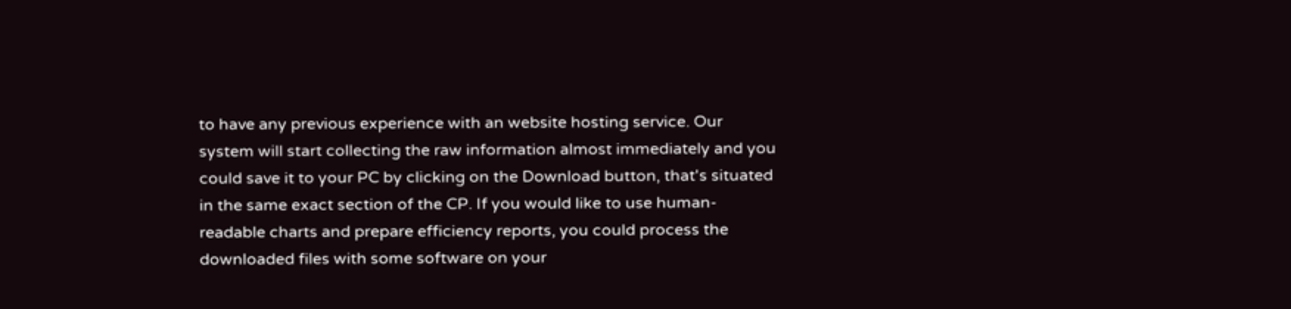to have any previous experience with an website hosting service. Our system will start collecting the raw information almost immediately and you could save it to your PC by clicking on the Download button, that's situated in the same exact section of the CP. If you would like to use human-readable charts and prepare efficiency reports, you could process the downloaded files with some software on your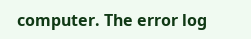computer. The error log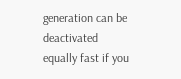generation can be deactivated equally fast if you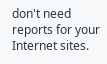don't need reports for your Internet sites.